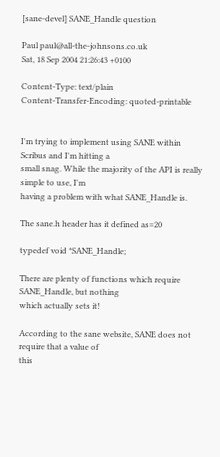[sane-devel] SANE_Handle question

Paul paul@all-the-johnsons.co.uk
Sat, 18 Sep 2004 21:26:43 +0100

Content-Type: text/plain
Content-Transfer-Encoding: quoted-printable


I'm trying to implement using SANE within Scribus and I'm hitting a
small snag. While the majority of the API is really simple to use, I'm
having a problem with what SANE_Handle is.

The sane.h header has it defined as=20

typedef void *SANE_Handle;

There are plenty of functions which require SANE_Handle, but nothing
which actually sets it!

According to the sane website, SANE does not require that a value of
this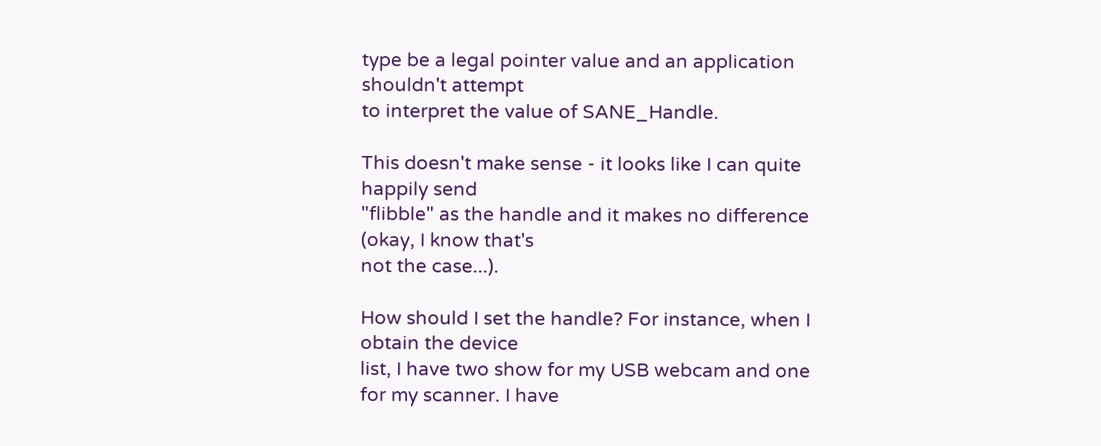type be a legal pointer value and an application shouldn't attempt
to interpret the value of SANE_Handle.

This doesn't make sense - it looks like I can quite happily send
"flibble" as the handle and it makes no difference (okay, I know that's
not the case...).

How should I set the handle? For instance, when I obtain the device
list, I have two show for my USB webcam and one for my scanner. I have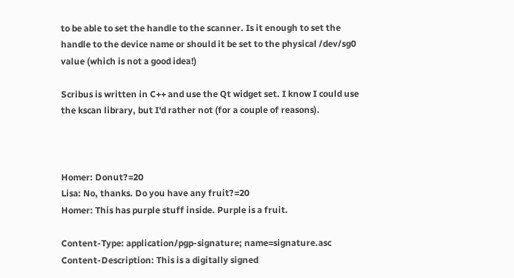to be able to set the handle to the scanner. Is it enough to set the
handle to the device name or should it be set to the physical /dev/sg0
value (which is not a good idea!)

Scribus is written in C++ and use the Qt widget set. I know I could use
the kscan library, but I'd rather not (for a couple of reasons).



Homer: Donut?=20
Lisa: No, thanks. Do you have any fruit?=20
Homer: This has purple stuff inside. Purple is a fruit.

Content-Type: application/pgp-signature; name=signature.asc
Content-Description: This is a digitally signed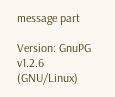message part

Version: GnuPG v1.2.6 (GNU/Linux)